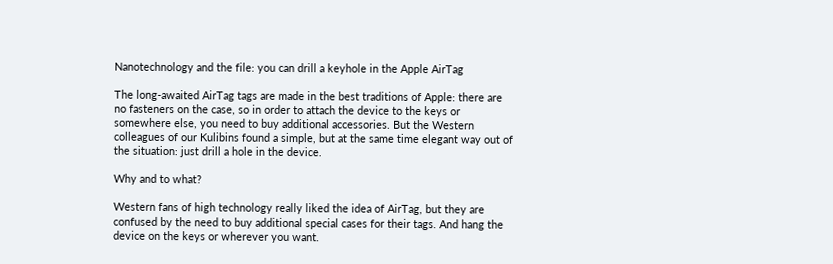Nanotechnology and the file: you can drill a keyhole in the Apple AirTag

The long-awaited AirTag tags are made in the best traditions of Apple: there are no fasteners on the case, so in order to attach the device to the keys or somewhere else, you need to buy additional accessories. But the Western colleagues of our Kulibins found a simple, but at the same time elegant way out of the situation: just drill a hole in the device.

Why and to what?

Western fans of high technology really liked the idea of AirTag, but they are confused by the need to buy additional special cases for their tags. And hang the device on the keys or wherever you want.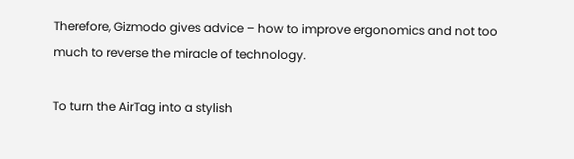Therefore, Gizmodo gives advice – how to improve ergonomics and not too much to reverse the miracle of technology.

To turn the AirTag into a stylish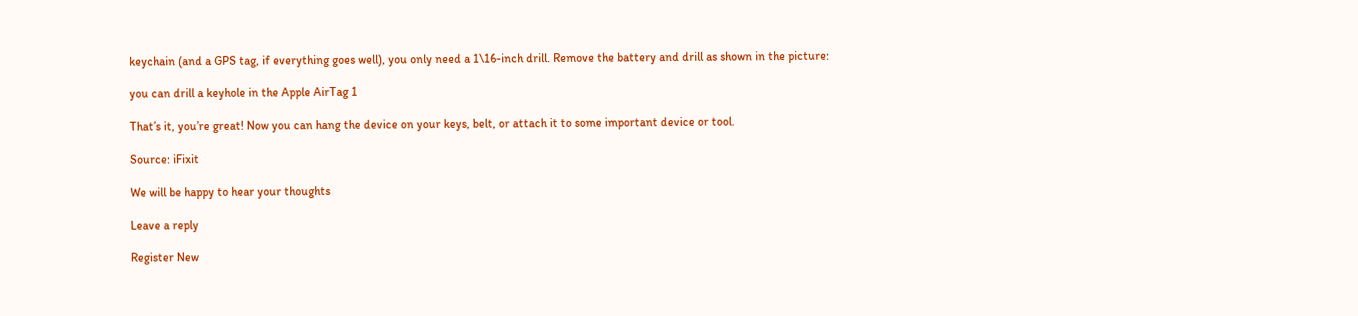keychain (and a GPS tag, if everything goes well), you only need a 1\16-inch drill. Remove the battery and drill as shown in the picture:

you can drill a keyhole in the Apple AirTag 1

That’s it, you’re great! Now you can hang the device on your keys, belt, or attach it to some important device or tool.

Source: iFixit

We will be happy to hear your thoughts

Leave a reply

Register New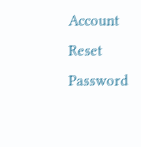Account
Reset Password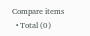Compare items
  • Total (0)